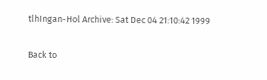tlhIngan-Hol Archive: Sat Dec 04 21:10:42 1999

Back to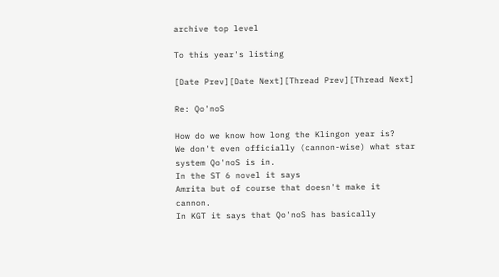archive top level

To this year's listing

[Date Prev][Date Next][Thread Prev][Thread Next]

Re: Qo'noS

How do we know how long the Klingon year is?
We don't even officially (cannon-wise) what star system Qo'noS is in.
In the ST 6 novel it says
Amrita but of course that doesn't make it cannon.
In KGT it says that Qo'noS has basically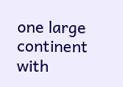one large continent with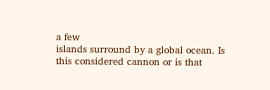a few
islands surround by a global ocean. Is this considered cannon or is that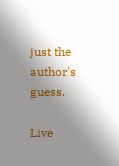just the author's guess.

Live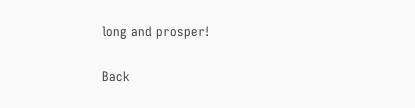long and prosper!

Back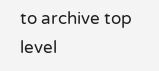to archive top level